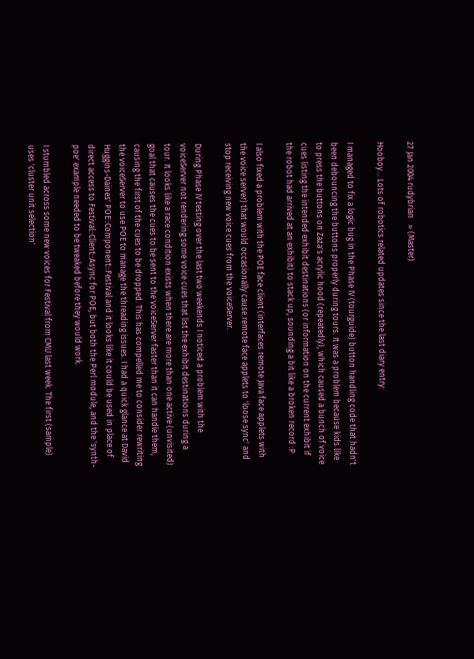27 Jan 2004 rudybrian   » (Master)

Hooboy... Lots of robotics related updates since the last diary entry:

I managed to fix a logic bug in the Phase IV (tourguide) button handling code that hadn't been debouncing the buttons properly during tours. It was a problem because kids like to press the buttons on Zaza's acrylic hood (repeatedly), which caused a bunch of voice cues listing the intended exhibit destinations (or information on the current exhibit if the robot had arrived at an exhibit) to stack up, sounding a bit like a broken record :P

I also fixed a problem with the POE face client (interfaces remote Java face applets with the voice server) that would occasionally cause remote face applets to 'loose sync' and stop receiving new voice cues from the voiceServer.

During Phase IV testing over the last two weekends I noticed a problem with the voiceServer not rendering some voice cues that list the exhibit destinations during a tour. It looks like a race condition exists when there are more than one active (unvisited) goal that causes the cues to be sent to the voiceServer faster than it can handle them, causing the first of the cues to be dropped. This has compelled me to consider rewriting the voiceServer to use POE to manage the threading issues. I had a quick glance at David Huggins-Daines' POE::Component::Festival and it looks like it could be used in place of direct access to Festival::Client::Async for POE, but both the Perl module, and the 'synth-poe' example needed to be tweaked before they would work.

I stumbled across some new voices for Festival from CMU last week. The first (sample) uses 'cluster unit selection'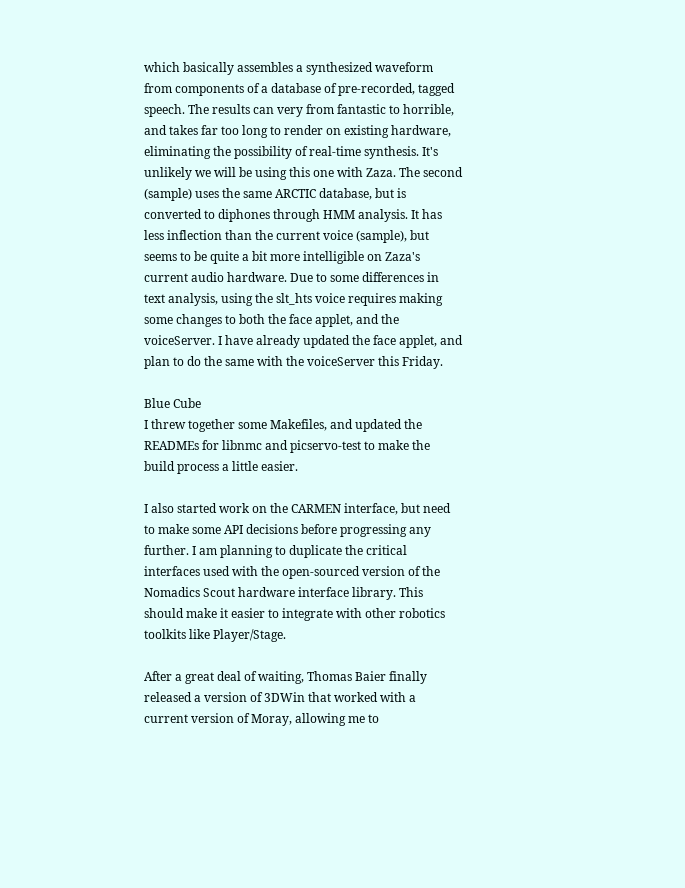which basically assembles a synthesized waveform from components of a database of pre-recorded, tagged speech. The results can very from fantastic to horrible, and takes far too long to render on existing hardware, eliminating the possibility of real-time synthesis. It's unlikely we will be using this one with Zaza. The second (sample) uses the same ARCTIC database, but is converted to diphones through HMM analysis. It has less inflection than the current voice (sample), but seems to be quite a bit more intelligible on Zaza's current audio hardware. Due to some differences in text analysis, using the slt_hts voice requires making some changes to both the face applet, and the voiceServer. I have already updated the face applet, and plan to do the same with the voiceServer this Friday.

Blue Cube
I threw together some Makefiles, and updated the READMEs for libnmc and picservo-test to make the build process a little easier.

I also started work on the CARMEN interface, but need to make some API decisions before progressing any further. I am planning to duplicate the critical interfaces used with the open-sourced version of the Nomadics Scout hardware interface library. This should make it easier to integrate with other robotics toolkits like Player/Stage.

After a great deal of waiting, Thomas Baier finally released a version of 3DWin that worked with a current version of Moray, allowing me to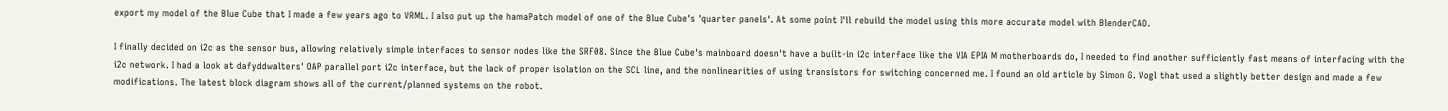export my model of the Blue Cube that I made a few years ago to VRML. I also put up the hamaPatch model of one of the Blue Cube's 'quarter panels'. At some point I'll rebuild the model using this more accurate model with BlenderCAD.

I finally decided on i2c as the sensor bus, allowing relatively simple interfaces to sensor nodes like the SRF08. Since the Blue Cube's mainboard doesn't have a built-in i2c interface like the VIA EPIA M motherboards do, I needed to find another sufficiently fast means of interfacing with the i2c network. I had a look at dafyddwalters' OAP parallel port i2c interface, but the lack of proper isolation on the SCL line, and the nonlinearities of using transistors for switching concerned me. I found an old article by Simon G. Vogl that used a slightly better design and made a few modifications. The latest block diagram shows all of the current/planned systems on the robot.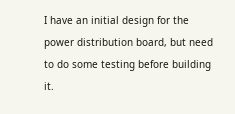I have an initial design for the power distribution board, but need to do some testing before building it.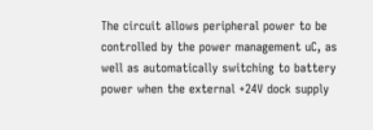The circuit allows peripheral power to be controlled by the power management uC, as well as automatically switching to battery power when the external +24V dock supply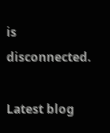is disconnected.

Latest blog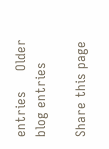entries     Older blog entries

Share this page